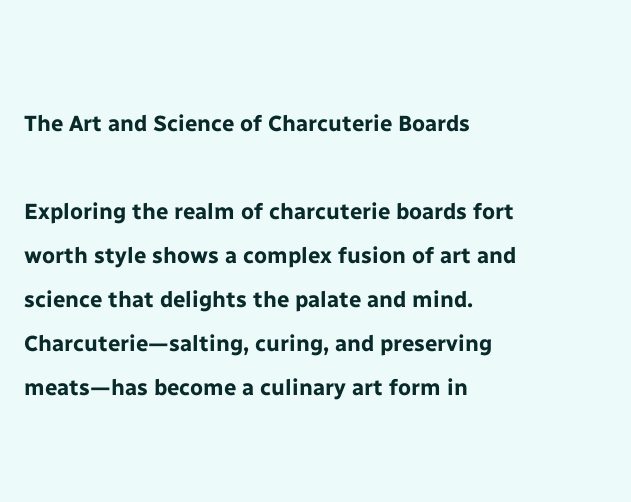The Art and Science of Charcuterie Boards

Exploring the realm of charcuterie boards fort worth style shows a complex fusion of art and science that delights the palate and mind. Charcuterie—salting, curing, and preserving meats—has become a culinary art form in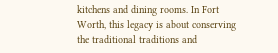kitchens and dining rooms. In Fort Worth, this legacy is about conserving the traditional traditions and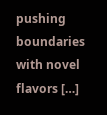pushing boundaries with novel flavors […]